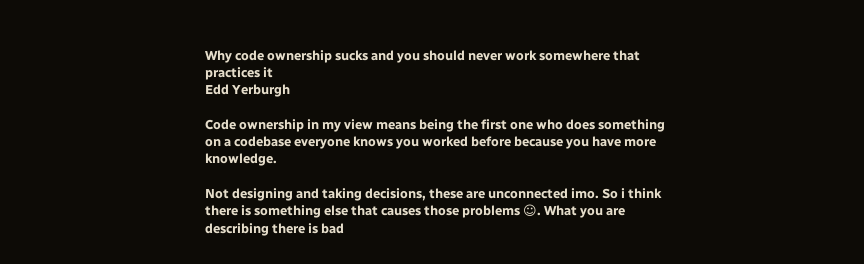Why code ownership sucks and you should never work somewhere that practices it
Edd Yerburgh

Code ownership in my view means being the first one who does something on a codebase everyone knows you worked before because you have more knowledge.

Not designing and taking decisions, these are unconnected imo. So i think there is something else that causes those problems ☺. What you are describing there is bad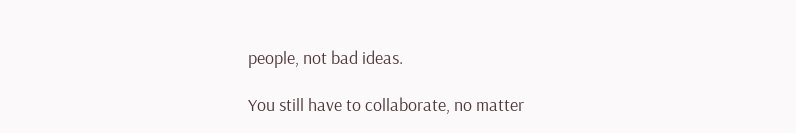people, not bad ideas.

You still have to collaborate, no matter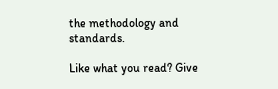the methodology and standards.

Like what you read? Give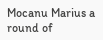Mocanu Marius a round of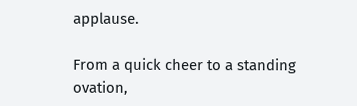applause.

From a quick cheer to a standing ovation,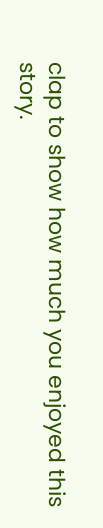clap to show how much you enjoyed this story.